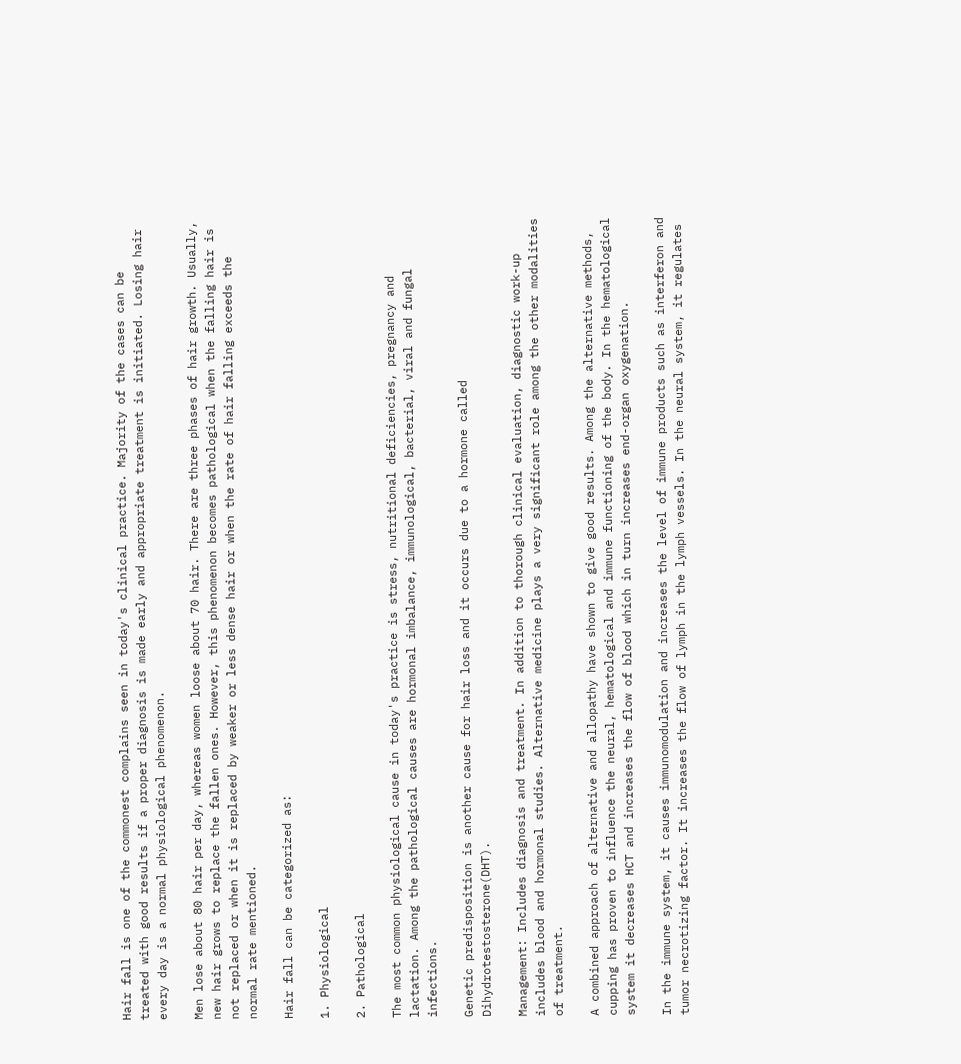Hair fall is one of the commonest complains seen in today's clinical practice. Majority of the cases can be treated with good results if a proper diagnosis is made early and appropriate treatment is initiated. Losing hair every day is a normal physiological phenomenon.

Men lose about 80 hair per day, whereas women loose about 70 hair. There are three phases of hair growth. Usually, new hair grows to replace the fallen ones. However, this phenomenon becomes pathological when the falling hair is not replaced or when it is replaced by weaker or less dense hair or when the rate of hair falling exceeds the normal rate mentioned.

Hair fall can be categorized as:

1. Physiological

2. Pathological

The most common physiological cause in today's practice is stress, nutritional deficiencies, pregnancy and lactation. Among the pathological causes are hormonal imbalance, immunological, bacterial, viral and fungal infections.

Genetic predisposition is another cause for hair loss and it occurs due to a hormone called Dihydrotestosterone(DHT).

Management: Includes diagnosis and treatment. In addition to thorough clinical evaluation, diagnostic work-up includes blood and hormonal studies. Alternative medicine plays a very significant role among the other modalities of treatment.

A combined approach of alternative and allopathy have shown to give good results. Among the alternative methods, cupping has proven to influence the neural, hematological and immune functioning of the body. In the hematological system it decreases HCT and increases the flow of blood which in turn increases end-organ oxygenation.

In the immune system, it causes immunomodulation and increases the level of immune products such as interferon and tumor necrotizing factor. It increases the flow of lymph in the lymph vessels. In the neural system, it regulates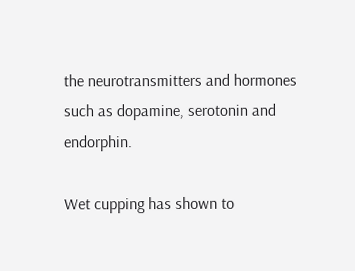the neurotransmitters and hormones such as dopamine, serotonin and endorphin.

Wet cupping has shown to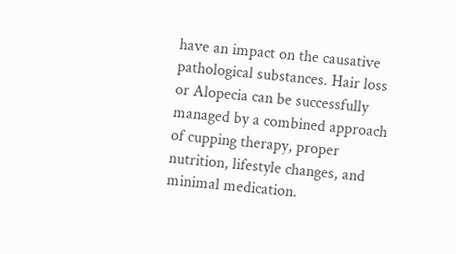have an impact on the causative pathological substances. Hair loss or Alopecia can be successfully managed by a combined approach of cupping therapy, proper nutrition, lifestyle changes, and minimal medication.